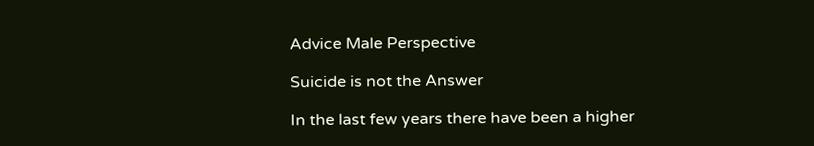Advice Male Perspective

Suicide is not the Answer

In the last few years there have been a higher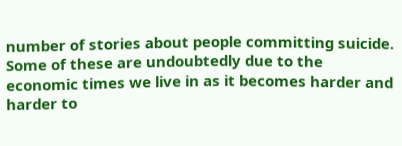number of stories about people committing suicide.  Some of these are undoubtedly due to the economic times we live in as it becomes harder and harder to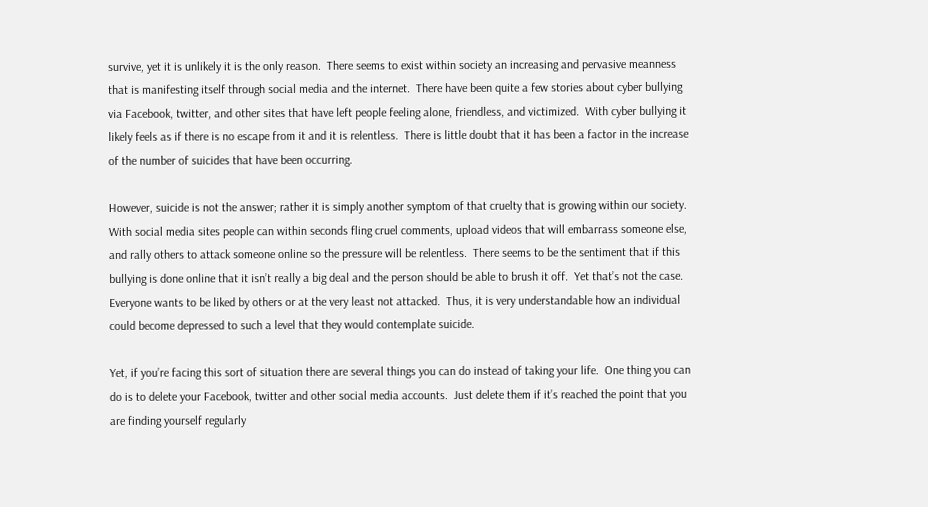survive, yet it is unlikely it is the only reason.  There seems to exist within society an increasing and pervasive meanness that is manifesting itself through social media and the internet.  There have been quite a few stories about cyber bullying via Facebook, twitter, and other sites that have left people feeling alone, friendless, and victimized.  With cyber bullying it likely feels as if there is no escape from it and it is relentless.  There is little doubt that it has been a factor in the increase of the number of suicides that have been occurring.

However, suicide is not the answer; rather it is simply another symptom of that cruelty that is growing within our society.  With social media sites people can within seconds fling cruel comments, upload videos that will embarrass someone else, and rally others to attack someone online so the pressure will be relentless.  There seems to be the sentiment that if this bullying is done online that it isn’t really a big deal and the person should be able to brush it off.  Yet that’s not the case.  Everyone wants to be liked by others or at the very least not attacked.  Thus, it is very understandable how an individual could become depressed to such a level that they would contemplate suicide.

Yet, if you’re facing this sort of situation there are several things you can do instead of taking your life.  One thing you can do is to delete your Facebook, twitter and other social media accounts.  Just delete them if it’s reached the point that you are finding yourself regularly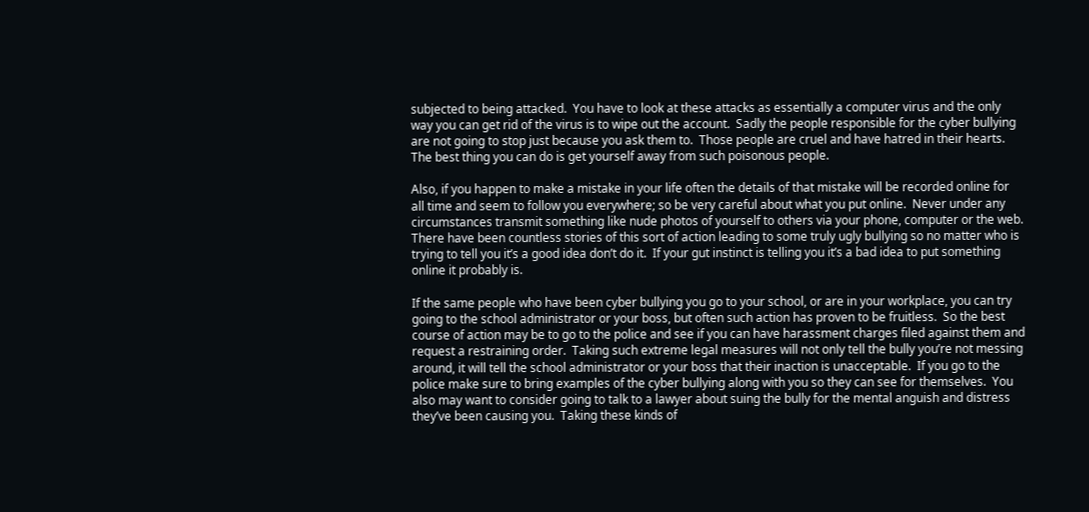subjected to being attacked.  You have to look at these attacks as essentially a computer virus and the only way you can get rid of the virus is to wipe out the account.  Sadly the people responsible for the cyber bullying are not going to stop just because you ask them to.  Those people are cruel and have hatred in their hearts.  The best thing you can do is get yourself away from such poisonous people.

Also, if you happen to make a mistake in your life often the details of that mistake will be recorded online for all time and seem to follow you everywhere; so be very careful about what you put online.  Never under any circumstances transmit something like nude photos of yourself to others via your phone, computer or the web.  There have been countless stories of this sort of action leading to some truly ugly bullying so no matter who is trying to tell you it’s a good idea don’t do it.  If your gut instinct is telling you it’s a bad idea to put something online it probably is.

If the same people who have been cyber bullying you go to your school, or are in your workplace, you can try going to the school administrator or your boss, but often such action has proven to be fruitless.  So the best course of action may be to go to the police and see if you can have harassment charges filed against them and request a restraining order.  Taking such extreme legal measures will not only tell the bully you’re not messing around, it will tell the school administrator or your boss that their inaction is unacceptable.  If you go to the police make sure to bring examples of the cyber bullying along with you so they can see for themselves.  You also may want to consider going to talk to a lawyer about suing the bully for the mental anguish and distress they’ve been causing you.  Taking these kinds of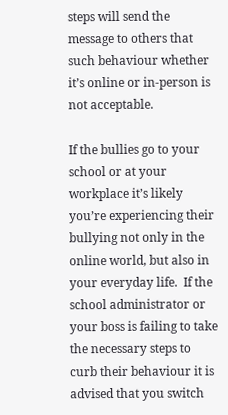steps will send the message to others that such behaviour whether it’s online or in-person is not acceptable.

If the bullies go to your school or at your workplace it’s likely you’re experiencing their bullying not only in the online world, but also in your everyday life.  If the school administrator or your boss is failing to take the necessary steps to curb their behaviour it is advised that you switch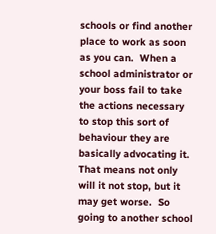schools or find another place to work as soon as you can.  When a school administrator or your boss fail to take the actions necessary to stop this sort of behaviour they are basically advocating it.  That means not only will it not stop, but it may get worse.  So going to another school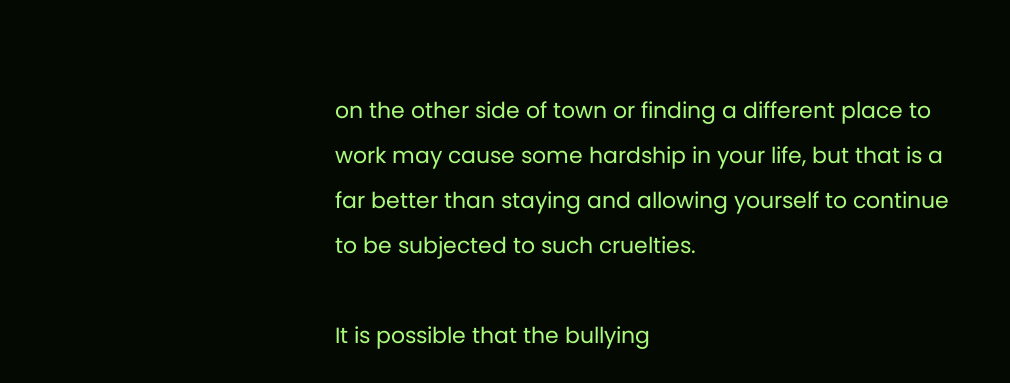on the other side of town or finding a different place to work may cause some hardship in your life, but that is a far better than staying and allowing yourself to continue to be subjected to such cruelties.

It is possible that the bullying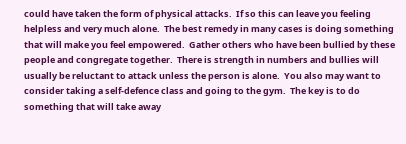could have taken the form of physical attacks.  If so this can leave you feeling helpless and very much alone.  The best remedy in many cases is doing something that will make you feel empowered.  Gather others who have been bullied by these people and congregate together.  There is strength in numbers and bullies will usually be reluctant to attack unless the person is alone.  You also may want to consider taking a self-defence class and going to the gym.  The key is to do something that will take away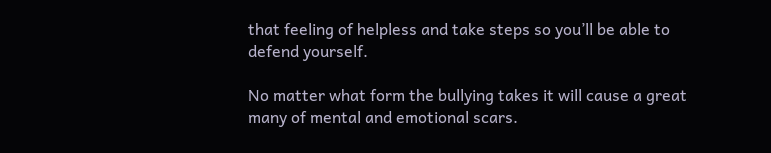that feeling of helpless and take steps so you’ll be able to defend yourself.

No matter what form the bullying takes it will cause a great many of mental and emotional scars.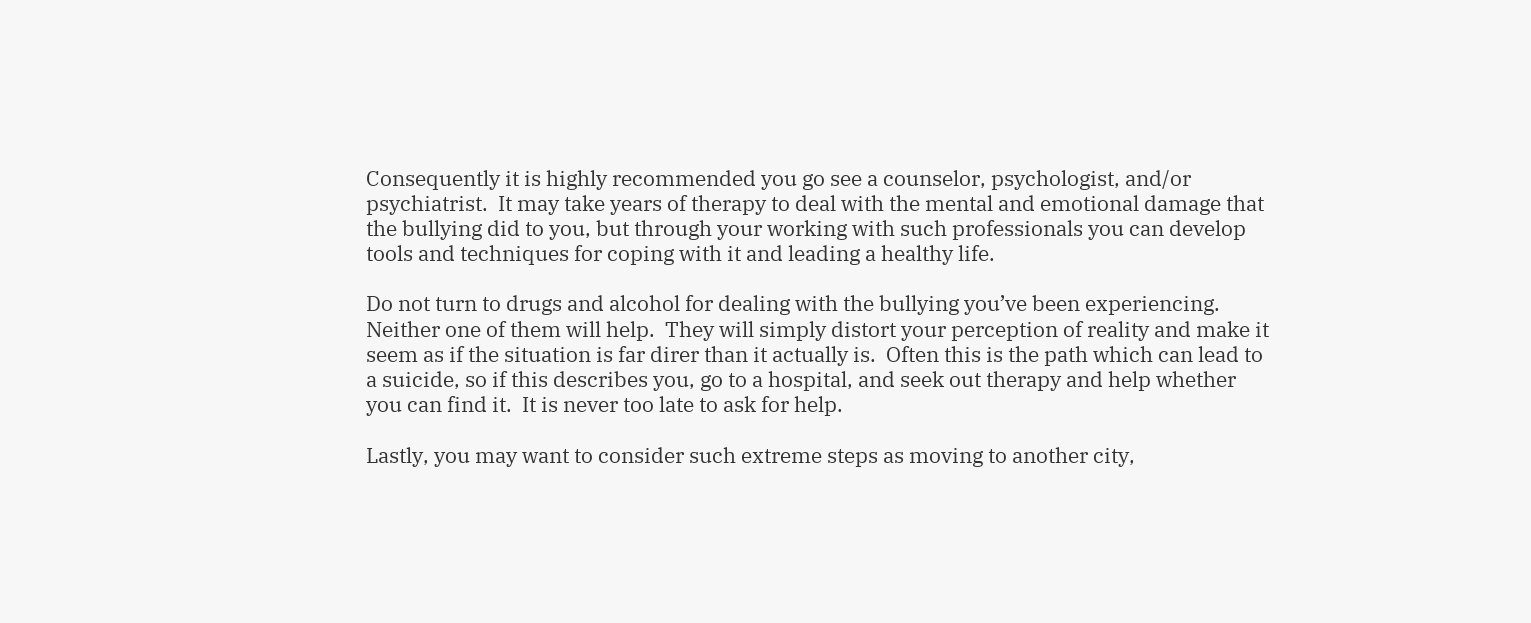Consequently it is highly recommended you go see a counselor, psychologist, and/or psychiatrist.  It may take years of therapy to deal with the mental and emotional damage that the bullying did to you, but through your working with such professionals you can develop tools and techniques for coping with it and leading a healthy life.

Do not turn to drugs and alcohol for dealing with the bullying you’ve been experiencing.  Neither one of them will help.  They will simply distort your perception of reality and make it seem as if the situation is far direr than it actually is.  Often this is the path which can lead to a suicide, so if this describes you, go to a hospital, and seek out therapy and help whether you can find it.  It is never too late to ask for help.

Lastly, you may want to consider such extreme steps as moving to another city,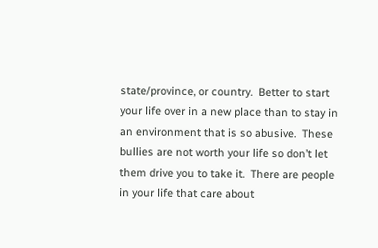state/province, or country.  Better to start your life over in a new place than to stay in an environment that is so abusive.  These bullies are not worth your life so don’t let them drive you to take it.  There are people in your life that care about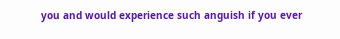you and would experience such anguish if you ever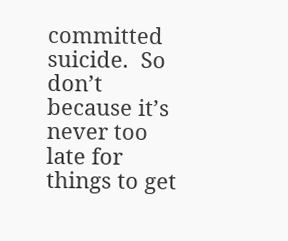committed suicide.  So don’t because it’s never too late for things to get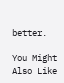better.

You Might Also Like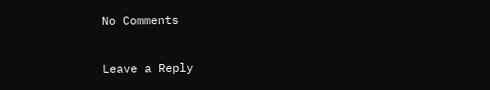No Comments

Leave a Reply